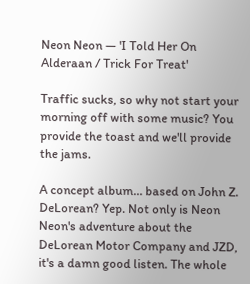Neon Neon — 'I Told Her On Alderaan / Trick For Treat'

Traffic sucks, so why not start your morning off with some music? You provide the toast and we'll provide the jams.

A concept album… based on John Z. DeLorean? Yep. Not only is Neon Neon's adventure about the DeLorean Motor Company and JZD, it's a damn good listen. The whole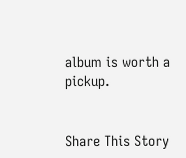album is worth a pickup.


Share This Story